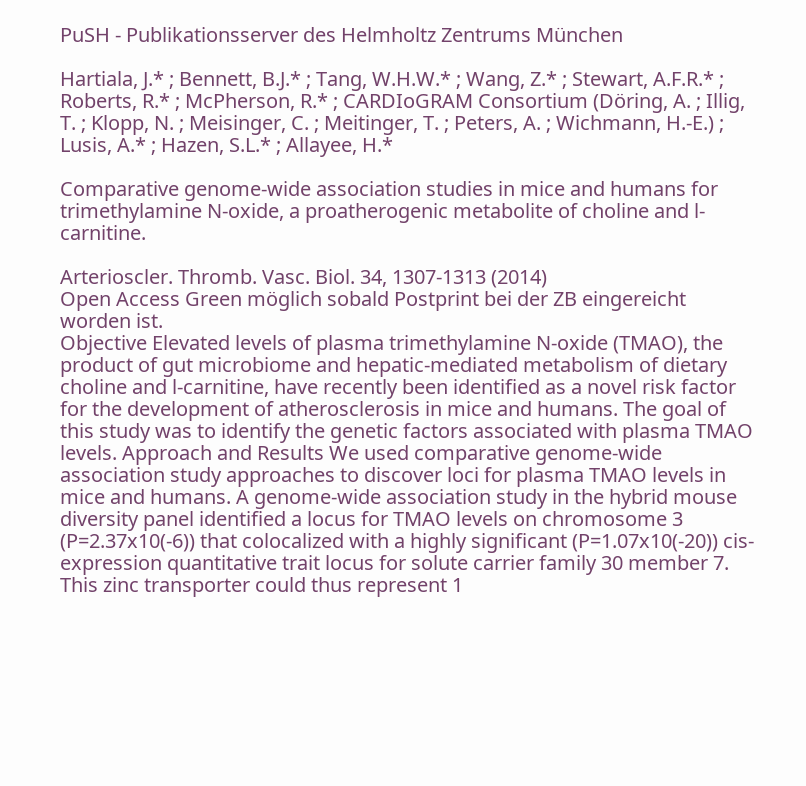PuSH - Publikationsserver des Helmholtz Zentrums München

Hartiala, J.* ; Bennett, B.J.* ; Tang, W.H.W.* ; Wang, Z.* ; Stewart, A.F.R.* ; Roberts, R.* ; McPherson, R.* ; CARDIoGRAM Consortium (Döring, A. ; Illig, T. ; Klopp, N. ; Meisinger, C. ; Meitinger, T. ; Peters, A. ; Wichmann, H.-E.) ; Lusis, A.* ; Hazen, S.L.* ; Allayee, H.*

Comparative genome-wide association studies in mice and humans for trimethylamine N-oxide, a proatherogenic metabolite of choline and l-carnitine.

Arterioscler. Thromb. Vasc. Biol. 34, 1307-1313 (2014)
Open Access Green möglich sobald Postprint bei der ZB eingereicht worden ist.
Objective Elevated levels of plasma trimethylamine N-oxide (TMAO), the product of gut microbiome and hepatic-mediated metabolism of dietary choline and l-carnitine, have recently been identified as a novel risk factor for the development of atherosclerosis in mice and humans. The goal of this study was to identify the genetic factors associated with plasma TMAO levels. Approach and Results We used comparative genome-wide association study approaches to discover loci for plasma TMAO levels in mice and humans. A genome-wide association study in the hybrid mouse diversity panel identified a locus for TMAO levels on chromosome 3 (P=2.37x10(-6)) that colocalized with a highly significant (P=1.07x10(-20)) cis-expression quantitative trait locus for solute carrier family 30 member 7. This zinc transporter could thus represent 1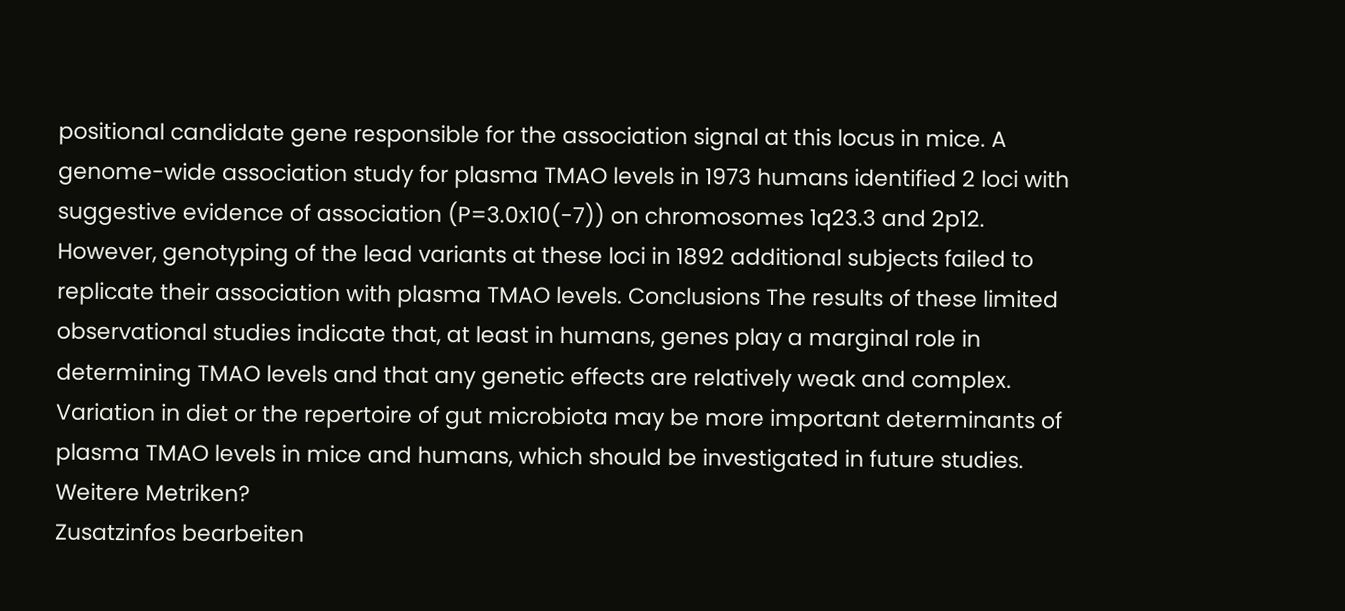positional candidate gene responsible for the association signal at this locus in mice. A genome-wide association study for plasma TMAO levels in 1973 humans identified 2 loci with suggestive evidence of association (P=3.0x10(-7)) on chromosomes 1q23.3 and 2p12. However, genotyping of the lead variants at these loci in 1892 additional subjects failed to replicate their association with plasma TMAO levels. Conclusions The results of these limited observational studies indicate that, at least in humans, genes play a marginal role in determining TMAO levels and that any genetic effects are relatively weak and complex. Variation in diet or the repertoire of gut microbiota may be more important determinants of plasma TMAO levels in mice and humans, which should be investigated in future studies.
Weitere Metriken?
Zusatzinfos bearbeiten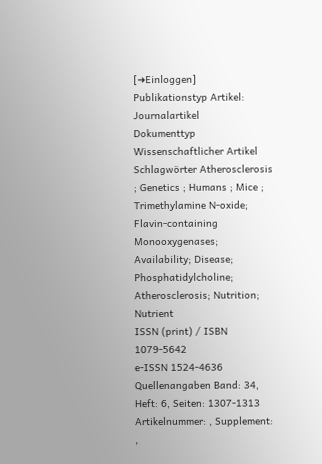[➜Einloggen]
Publikationstyp Artikel: Journalartikel
Dokumenttyp Wissenschaftlicher Artikel
Schlagwörter Atherosclerosis ; Genetics ; Humans ; Mice ; Trimethylamine N-oxide; Flavin-containing Monooxygenases; Availability; Disease; Phosphatidylcholine; Atherosclerosis; Nutrition; Nutrient
ISSN (print) / ISBN 1079-5642
e-ISSN 1524-4636
Quellenangaben Band: 34, Heft: 6, Seiten: 1307-1313 Artikelnummer: , Supplement: ,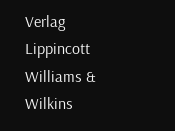Verlag Lippincott Williams & Wilkins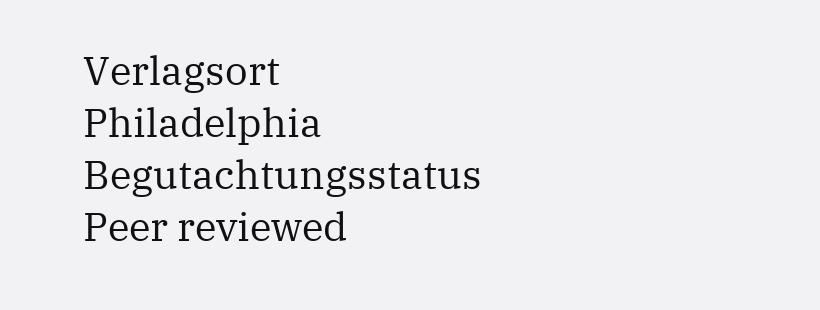Verlagsort Philadelphia
Begutachtungsstatus Peer reviewed